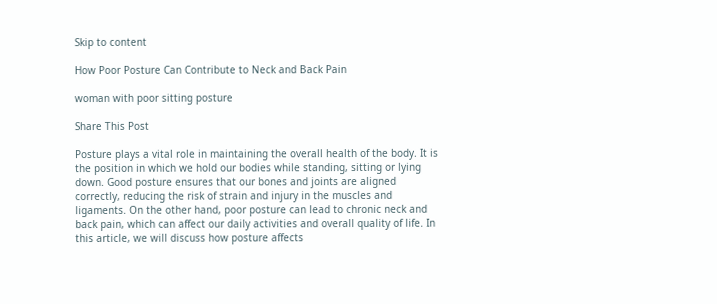Skip to content

How Poor Posture Can Contribute to Neck and Back Pain

woman with poor sitting posture

Share This Post

Posture plays a vital role in maintaining the overall health of the body. It is the position in which we hold our bodies while standing, sitting or lying down. Good posture ensures that our bones and joints are aligned correctly, reducing the risk of strain and injury in the muscles and ligaments. On the other hand, poor posture can lead to chronic neck and back pain, which can affect our daily activities and overall quality of life. In this article, we will discuss how posture affects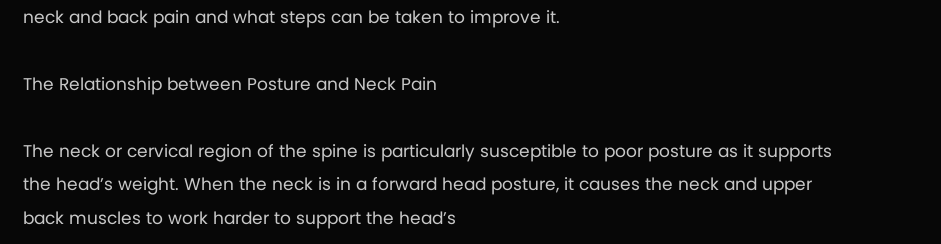neck and back pain and what steps can be taken to improve it.

The Relationship between Posture and Neck Pain

The neck or cervical region of the spine is particularly susceptible to poor posture as it supports the head’s weight. When the neck is in a forward head posture, it causes the neck and upper back muscles to work harder to support the head’s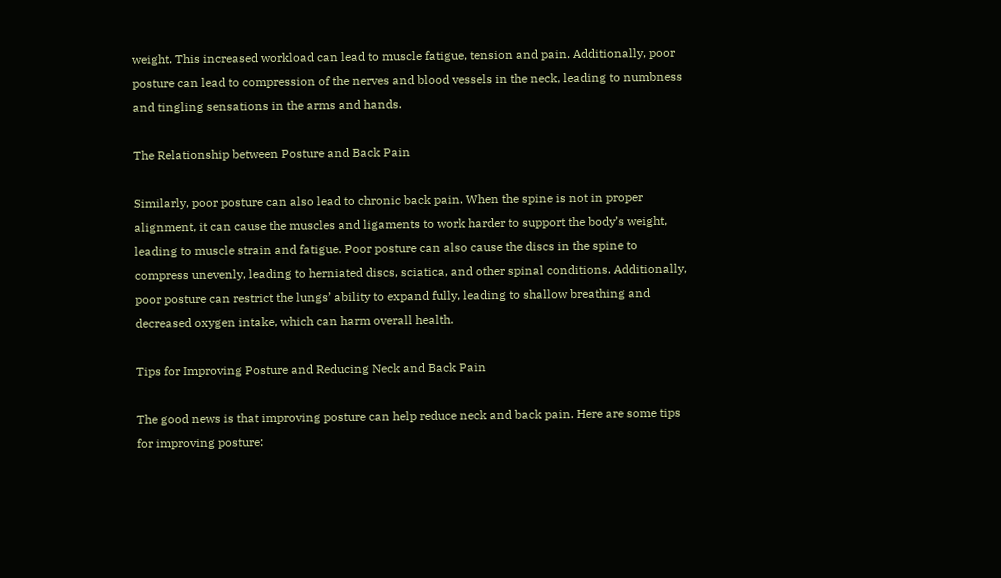weight. This increased workload can lead to muscle fatigue, tension and pain. Additionally, poor posture can lead to compression of the nerves and blood vessels in the neck, leading to numbness and tingling sensations in the arms and hands.

The Relationship between Posture and Back Pain

Similarly, poor posture can also lead to chronic back pain. When the spine is not in proper alignment, it can cause the muscles and ligaments to work harder to support the body’s weight, leading to muscle strain and fatigue. Poor posture can also cause the discs in the spine to compress unevenly, leading to herniated discs, sciatica, and other spinal conditions. Additionally, poor posture can restrict the lungs’ ability to expand fully, leading to shallow breathing and decreased oxygen intake, which can harm overall health.

Tips for Improving Posture and Reducing Neck and Back Pain

The good news is that improving posture can help reduce neck and back pain. Here are some tips for improving posture: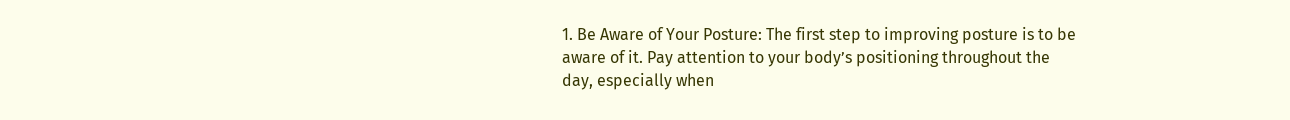1. Be Aware of Your Posture: The first step to improving posture is to be aware of it. Pay attention to your body’s positioning throughout the day, especially when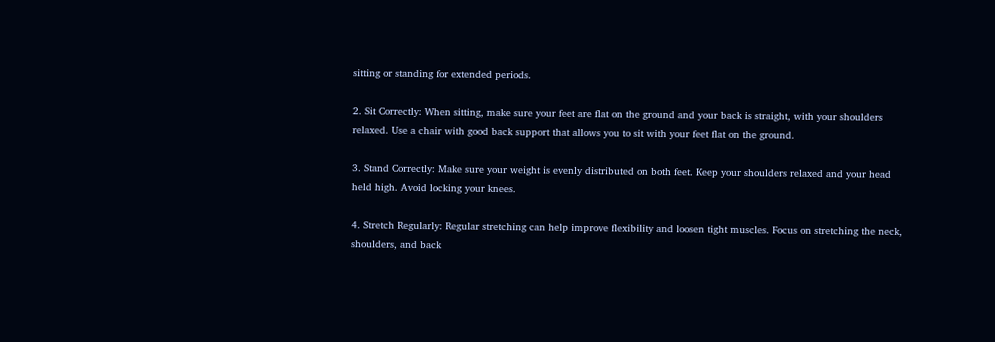sitting or standing for extended periods.

2. Sit Correctly: When sitting, make sure your feet are flat on the ground and your back is straight, with your shoulders relaxed. Use a chair with good back support that allows you to sit with your feet flat on the ground.

3. Stand Correctly: Make sure your weight is evenly distributed on both feet. Keep your shoulders relaxed and your head held high. Avoid locking your knees.

4. Stretch Regularly: Regular stretching can help improve flexibility and loosen tight muscles. Focus on stretching the neck, shoulders, and back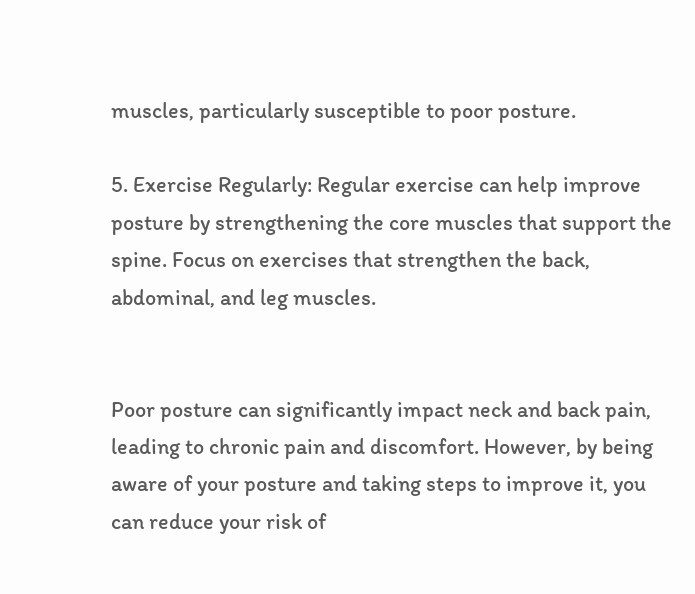muscles, particularly susceptible to poor posture.

5. Exercise Regularly: Regular exercise can help improve posture by strengthening the core muscles that support the spine. Focus on exercises that strengthen the back, abdominal, and leg muscles.


Poor posture can significantly impact neck and back pain, leading to chronic pain and discomfort. However, by being aware of your posture and taking steps to improve it, you can reduce your risk of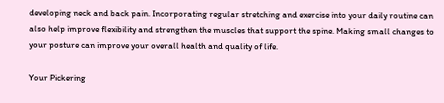developing neck and back pain. Incorporating regular stretching and exercise into your daily routine can also help improve flexibility and strengthen the muscles that support the spine. Making small changes to your posture can improve your overall health and quality of life.

Your Pickering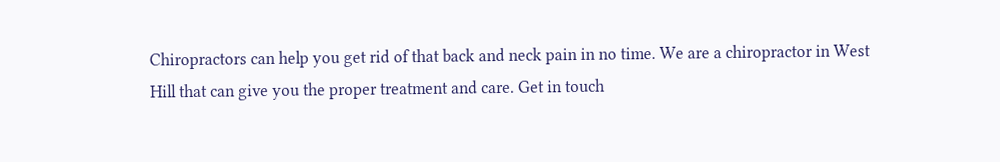Chiropractors can help you get rid of that back and neck pain in no time. We are a chiropractor in West Hill that can give you the proper treatment and care. Get in touch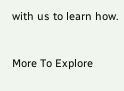with us to learn how.

More To Explore